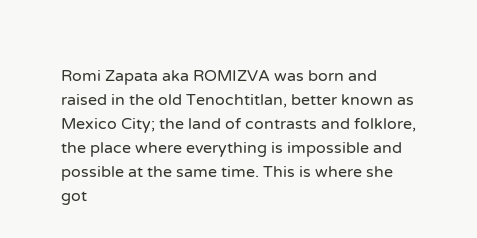Romi Zapata aka ROMIZVA was born and raised in the old Tenochtitlan, better known as Mexico City; the land of contrasts and folklore, the place where everything is impossible and possible at the same time. This is where she got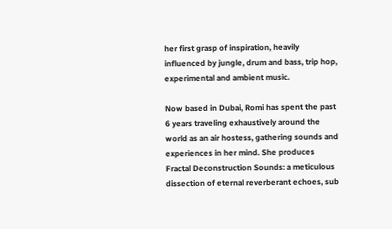her first grasp of inspiration, heavily influenced by jungle, drum and bass, trip hop, experimental and ambient music.

Now based in Dubai, Romi has spent the past 6 years traveling exhaustively around the world as an air hostess, gathering sounds and experiences in her mind. She produces Fractal Deconstruction Sounds: a meticulous dissection of eternal reverberant echoes, sub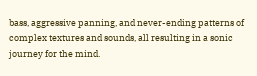bass, aggressive panning, and never-ending patterns of complex textures and sounds, all resulting in a sonic journey for the mind.